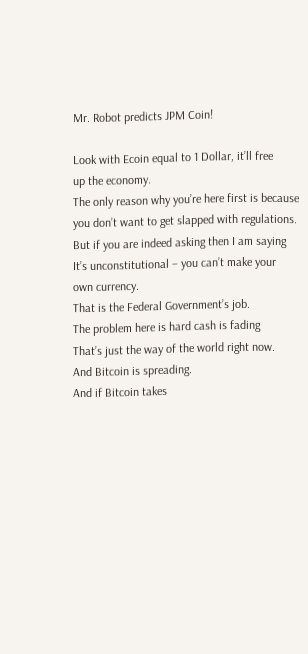Mr. Robot predicts JPM Coin!

Look with Ecoin equal to 1 Dollar, it’ll free
up the economy.
The only reason why you’re here first is because
you don’t want to get slapped with regulations.
But if you are indeed asking then I am saying
It’s unconstitutional – you can’t make your
own currency.
That is the Federal Government’s job.
The problem here is hard cash is fading
That’s just the way of the world right now.
And Bitcoin is spreading.
And if Bitcoin takes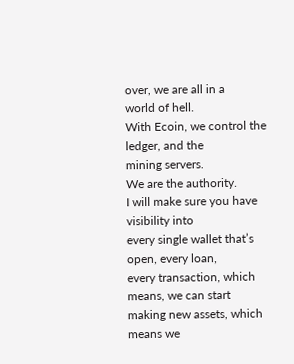over, we are all in a
world of hell.
With Ecoin, we control the ledger, and the
mining servers.
We are the authority.
I will make sure you have visibility into
every single wallet that’s open, every loan,
every transaction, which means, we can start
making new assets, which means we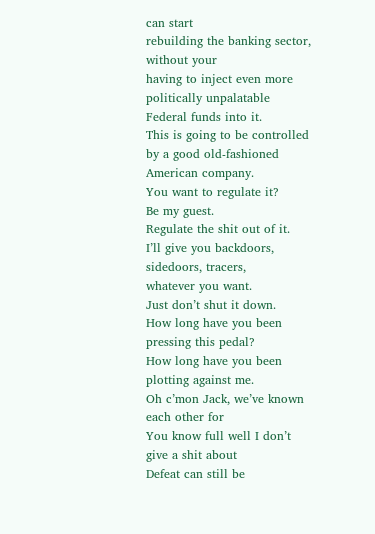can start
rebuilding the banking sector, without your
having to inject even more politically unpalatable
Federal funds into it.
This is going to be controlled by a good old-fashioned
American company.
You want to regulate it?
Be my guest.
Regulate the shit out of it.
I’ll give you backdoors, sidedoors, tracers,
whatever you want.
Just don’t shut it down.
How long have you been pressing this pedal?
How long have you been plotting against me.
Oh c’mon Jack, we’ve known each other for
You know full well I don’t give a shit about
Defeat can still be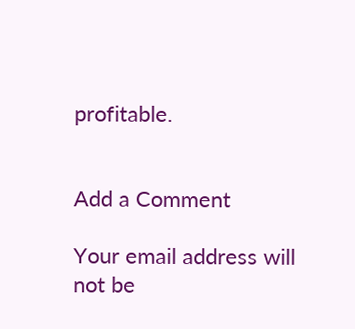profitable.


Add a Comment

Your email address will not be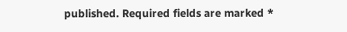published. Required fields are marked *